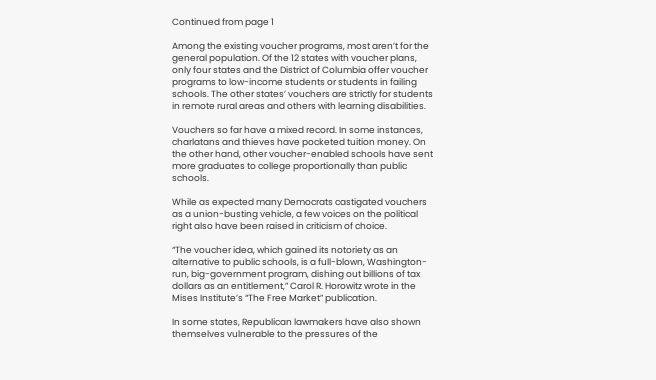Continued from page 1

Among the existing voucher programs, most aren’t for the general population. Of the 12 states with voucher plans, only four states and the District of Columbia offer voucher programs to low-income students or students in failing schools. The other states’ vouchers are strictly for students in remote rural areas and others with learning disabilities.

Vouchers so far have a mixed record. In some instances, charlatans and thieves have pocketed tuition money. On the other hand, other voucher-enabled schools have sent more graduates to college proportionally than public schools.

While as expected many Democrats castigated vouchers as a union-busting vehicle, a few voices on the political right also have been raised in criticism of choice.

“The voucher idea, which gained its notoriety as an alternative to public schools, is a full-blown, Washington-run, big-government program, dishing out billions of tax dollars as an entitlement,” Carol R. Horowitz wrote in the Mises Institute’s “The Free Market” publication.

In some states, Republican lawmakers have also shown themselves vulnerable to the pressures of the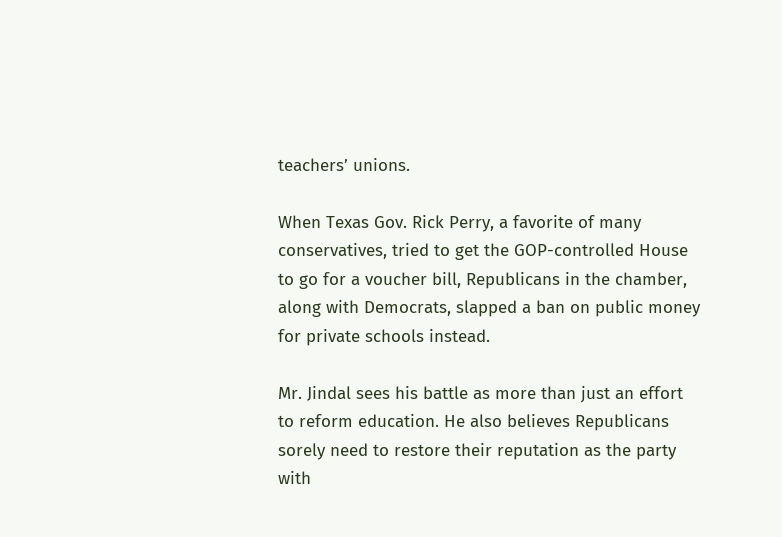teachers’ unions.

When Texas Gov. Rick Perry, a favorite of many conservatives, tried to get the GOP-controlled House to go for a voucher bill, Republicans in the chamber, along with Democrats, slapped a ban on public money for private schools instead.

Mr. Jindal sees his battle as more than just an effort to reform education. He also believes Republicans sorely need to restore their reputation as the party with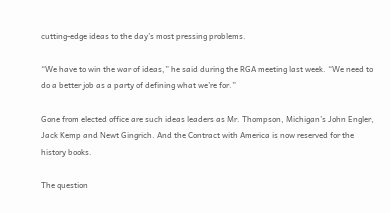cutting-edge ideas to the day’s most pressing problems.

“We have to win the war of ideas,” he said during the RGA meeting last week. “We need to do a better job as a party of defining what we’re for.”

Gone from elected office are such ideas leaders as Mr. Thompson, Michigan’s John Engler, Jack Kemp and Newt Gingrich. And the Contract with America is now reserved for the history books.

The question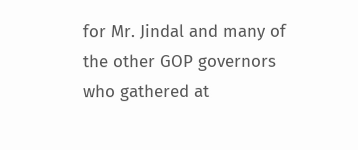for Mr. Jindal and many of the other GOP governors who gathered at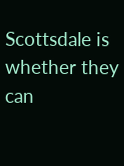Scottsdale is whether they can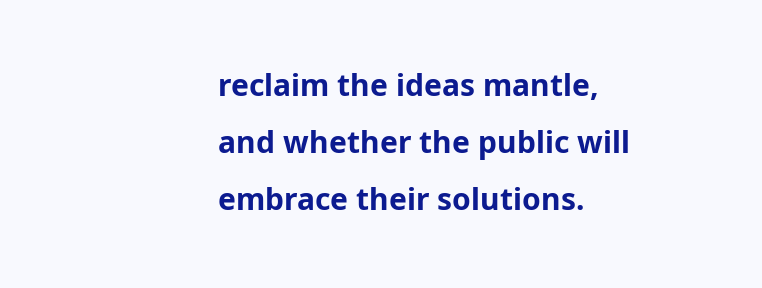reclaim the ideas mantle, and whether the public will embrace their solutions.